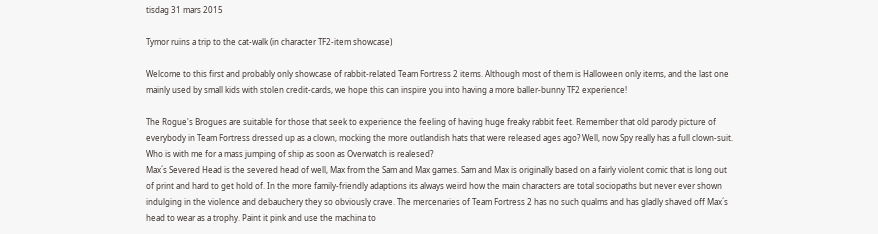tisdag 31 mars 2015

Tymor ruins a trip to the cat-walk (in character TF2-item showcase)

Welcome to this first and probably only showcase of rabbit-related Team Fortress 2 items. Although most of them is Halloween only items, and the last one mainly used by small kids with stolen credit-cards, we hope this can inspire you into having a more baller-bunny TF2 experience!

The Rogue's Brogues are suitable for those that seek to experience the feeling of having huge freaky rabbit feet. Remember that old parody picture of everybody in Team Fortress dressed up as a clown, mocking the more outlandish hats that were released ages ago? Well, now Spy really has a full clown-suit. Who is with me for a mass jumping of ship as soon as Overwatch is realesed?
Max´s Severed Head is the severed head of well, Max from the Sam and Max games. Sam and Max is originally based on a fairly violent comic that is long out of print and hard to get hold of. In the more family-friendly adaptions its always weird how the main characters are total sociopaths but never ever shown indulging in the violence and debauchery they so obviously crave. The mercenaries of Team Fortress 2 has no such qualms and has gladly shaved off Max´s head to wear as a trophy. Paint it pink and use the machina to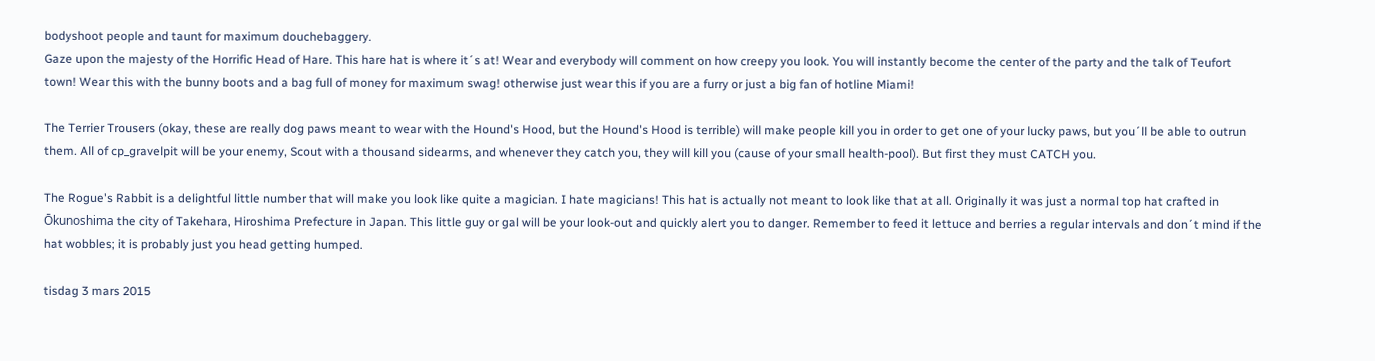bodyshoot people and taunt for maximum douchebaggery.
Gaze upon the majesty of the Horrific Head of Hare. This hare hat is where it´s at! Wear and everybody will comment on how creepy you look. You will instantly become the center of the party and the talk of Teufort town! Wear this with the bunny boots and a bag full of money for maximum swag! otherwise just wear this if you are a furry or just a big fan of hotline Miami!

The Terrier Trousers (okay, these are really dog paws meant to wear with the Hound's Hood, but the Hound's Hood is terrible) will make people kill you in order to get one of your lucky paws, but you´ll be able to outrun them. All of cp_gravelpit will be your enemy, Scout with a thousand sidearms, and whenever they catch you, they will kill you (cause of your small health-pool). But first they must CATCH you.

The Rogue's Rabbit is a delightful little number that will make you look like quite a magician. I hate magicians! This hat is actually not meant to look like that at all. Originally it was just a normal top hat crafted in Ōkunoshima the city of Takehara, Hiroshima Prefecture in Japan. This little guy or gal will be your look-out and quickly alert you to danger. Remember to feed it lettuce and berries a regular intervals and don´t mind if the hat wobbles; it is probably just you head getting humped.

tisdag 3 mars 2015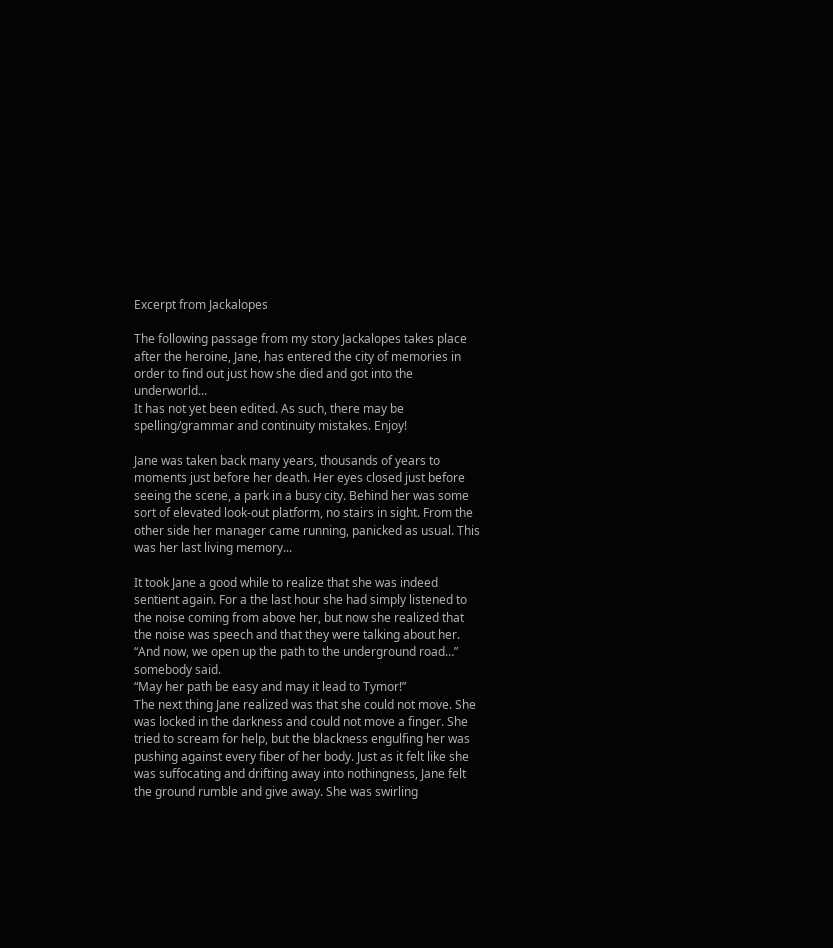Excerpt from Jackalopes

The following passage from my story Jackalopes takes place after the heroine, Jane, has entered the city of memories in order to find out just how she died and got into the underworld...
It has not yet been edited. As such, there may be spelling/grammar and continuity mistakes. Enjoy!

Jane was taken back many years, thousands of years to moments just before her death. Her eyes closed just before seeing the scene, a park in a busy city. Behind her was some sort of elevated look-out platform, no stairs in sight. From the other side her manager came running, panicked as usual. This was her last living memory...

It took Jane a good while to realize that she was indeed sentient again. For a the last hour she had simply listened to the noise coming from above her, but now she realized that the noise was speech and that they were talking about her.
“And now, we open up the path to the underground road…” somebody said.
“May her path be easy and may it lead to Tymor!”
The next thing Jane realized was that she could not move. She was locked in the darkness and could not move a finger. She tried to scream for help, but the blackness engulfing her was pushing against every fiber of her body. Just as it felt like she was suffocating and drifting away into nothingness, Jane felt the ground rumble and give away. She was swirling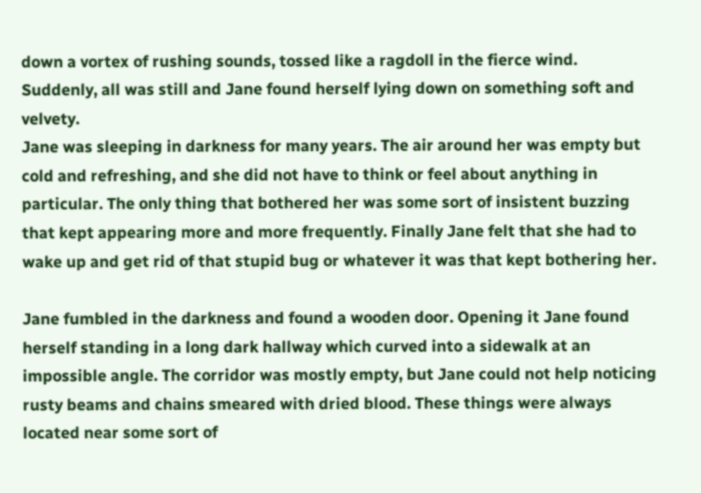down a vortex of rushing sounds, tossed like a ragdoll in the fierce wind. Suddenly, all was still and Jane found herself lying down on something soft and velvety.
Jane was sleeping in darkness for many years. The air around her was empty but cold and refreshing, and she did not have to think or feel about anything in particular. The only thing that bothered her was some sort of insistent buzzing that kept appearing more and more frequently. Finally Jane felt that she had to wake up and get rid of that stupid bug or whatever it was that kept bothering her.

Jane fumbled in the darkness and found a wooden door. Opening it Jane found herself standing in a long dark hallway which curved into a sidewalk at an impossible angle. The corridor was mostly empty, but Jane could not help noticing rusty beams and chains smeared with dried blood. These things were always located near some sort of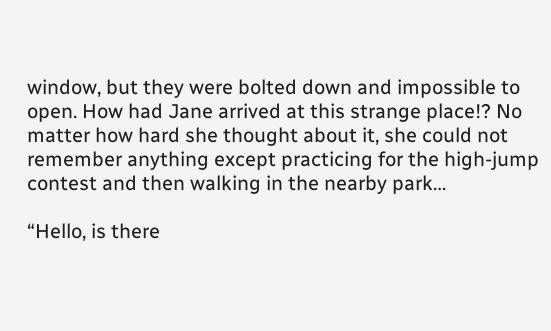window, but they were bolted down and impossible to open. How had Jane arrived at this strange place!? No matter how hard she thought about it, she could not remember anything except practicing for the high-jump contest and then walking in the nearby park…

“Hello, is there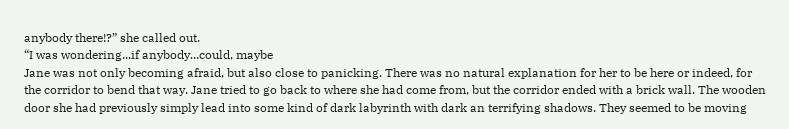anybody there!?” she called out.
“I was wondering...if anybody...could, maybe
Jane was not only becoming afraid, but also close to panicking. There was no natural explanation for her to be here or indeed, for the corridor to bend that way. Jane tried to go back to where she had come from, but the corridor ended with a brick wall. The wooden door she had previously simply lead into some kind of dark labyrinth with dark an terrifying shadows. They seemed to be moving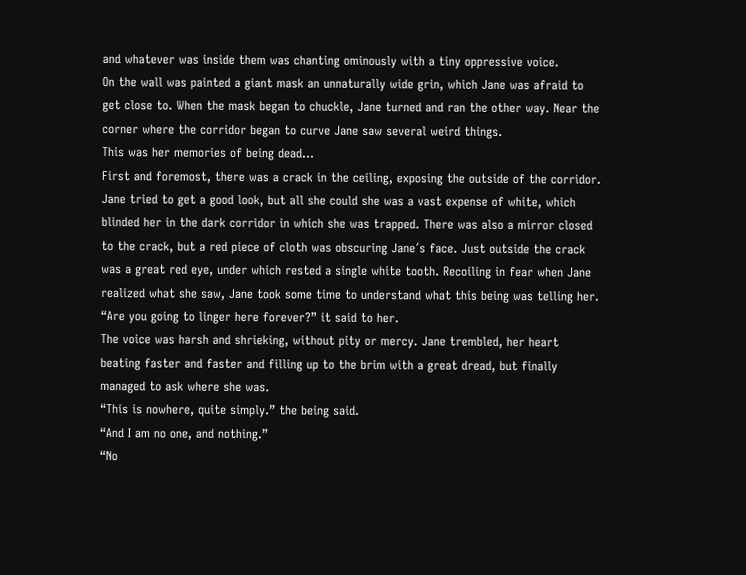and whatever was inside them was chanting ominously with a tiny oppressive voice.
On the wall was painted a giant mask an unnaturally wide grin, which Jane was afraid to get close to. When the mask began to chuckle, Jane turned and ran the other way. Near the corner where the corridor began to curve Jane saw several weird things.
This was her memories of being dead...
First and foremost, there was a crack in the ceiling, exposing the outside of the corridor. Jane tried to get a good look, but all she could she was a vast expense of white, which blinded her in the dark corridor in which she was trapped. There was also a mirror closed to the crack, but a red piece of cloth was obscuring Jane´s face. Just outside the crack was a great red eye, under which rested a single white tooth. Recoiling in fear when Jane realized what she saw, Jane took some time to understand what this being was telling her.
“Are you going to linger here forever?” it said to her.
The voice was harsh and shrieking, without pity or mercy. Jane trembled, her heart beating faster and faster and filling up to the brim with a great dread, but finally managed to ask where she was.
“This is nowhere, quite simply.” the being said.
“And I am no one, and nothing.”
“No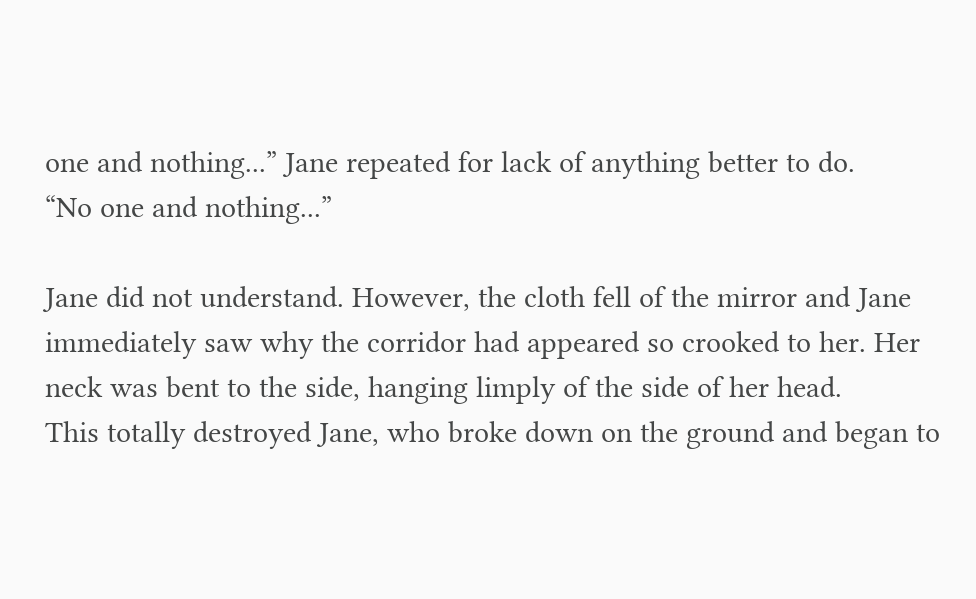one and nothing...” Jane repeated for lack of anything better to do.
“No one and nothing...”

Jane did not understand. However, the cloth fell of the mirror and Jane immediately saw why the corridor had appeared so crooked to her. Her neck was bent to the side, hanging limply of the side of her head.
This totally destroyed Jane, who broke down on the ground and began to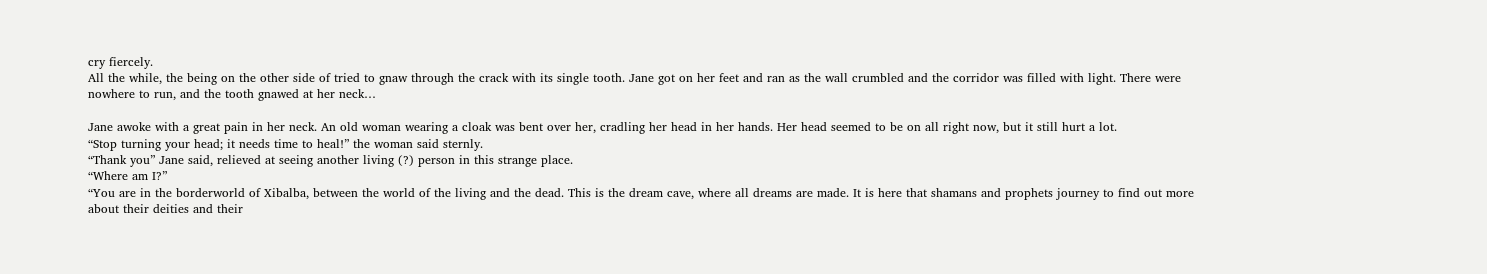cry fiercely.
All the while, the being on the other side of tried to gnaw through the crack with its single tooth. Jane got on her feet and ran as the wall crumbled and the corridor was filled with light. There were nowhere to run, and the tooth gnawed at her neck…

Jane awoke with a great pain in her neck. An old woman wearing a cloak was bent over her, cradling her head in her hands. Her head seemed to be on all right now, but it still hurt a lot.
“Stop turning your head; it needs time to heal!” the woman said sternly.
“Thank you” Jane said, relieved at seeing another living (?) person in this strange place.
“Where am I?”
“You are in the borderworld of Xibalba, between the world of the living and the dead. This is the dream cave, where all dreams are made. It is here that shamans and prophets journey to find out more about their deities and their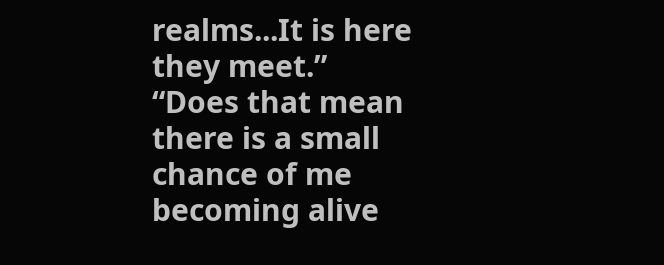realms...It is here they meet.”
“Does that mean there is a small chance of me becoming alive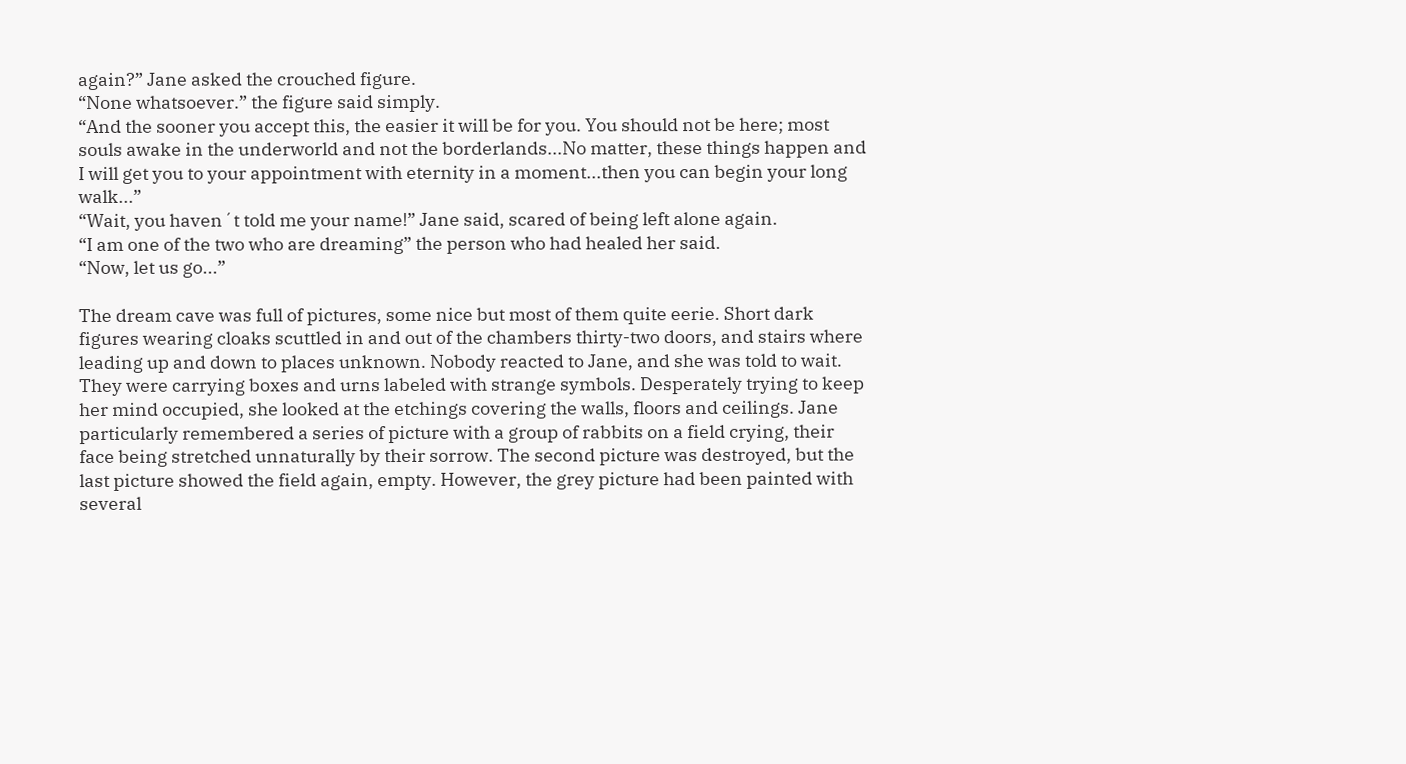again?” Jane asked the crouched figure.
“None whatsoever.” the figure said simply.
“And the sooner you accept this, the easier it will be for you. You should not be here; most souls awake in the underworld and not the borderlands...No matter, these things happen and I will get you to your appointment with eternity in a moment...then you can begin your long walk...”
“Wait, you haven´t told me your name!” Jane said, scared of being left alone again.
“I am one of the two who are dreaming” the person who had healed her said.
“Now, let us go...”

The dream cave was full of pictures, some nice but most of them quite eerie. Short dark figures wearing cloaks scuttled in and out of the chambers thirty-two doors, and stairs where leading up and down to places unknown. Nobody reacted to Jane, and she was told to wait. They were carrying boxes and urns labeled with strange symbols. Desperately trying to keep her mind occupied, she looked at the etchings covering the walls, floors and ceilings. Jane particularly remembered a series of picture with a group of rabbits on a field crying, their face being stretched unnaturally by their sorrow. The second picture was destroyed, but the last picture showed the field again, empty. However, the grey picture had been painted with several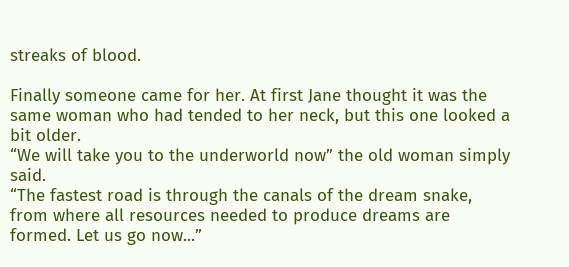streaks of blood.

Finally someone came for her. At first Jane thought it was the same woman who had tended to her neck, but this one looked a bit older.
“We will take you to the underworld now” the old woman simply said.
“The fastest road is through the canals of the dream snake, from where all resources needed to produce dreams are formed. Let us go now...”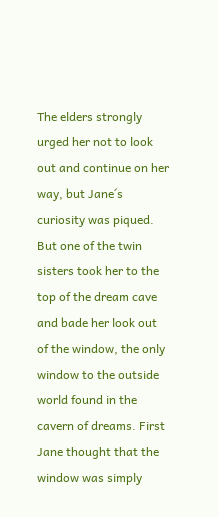The elders strongly urged her not to look out and continue on her way, but Jane´s curiosity was piqued. But one of the twin sisters took her to the top of the dream cave and bade her look out of the window, the only window to the outside world found in the cavern of dreams. First Jane thought that the window was simply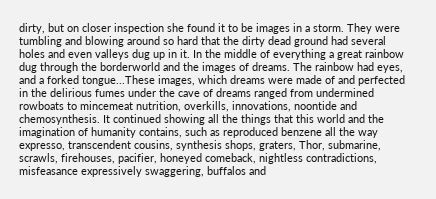dirty, but on closer inspection she found it to be images in a storm. They were tumbling and blowing around so hard that the dirty dead ground had several holes and even valleys dug up in it. In the middle of everything a great rainbow dug through the borderworld and the images of dreams. The rainbow had eyes, and a forked tongue...These images, which dreams were made of and perfected in the delirious fumes under the cave of dreams ranged from undermined rowboats to mincemeat nutrition, overkills, innovations, noontide and chemosynthesis. It continued showing all the things that this world and the imagination of humanity contains, such as reproduced benzene all the way expresso, transcendent cousins, synthesis shops, graters, Thor, submarine, scrawls, firehouses, pacifier, honeyed comeback, nightless contradictions, misfeasance expressively swaggering, buffalos and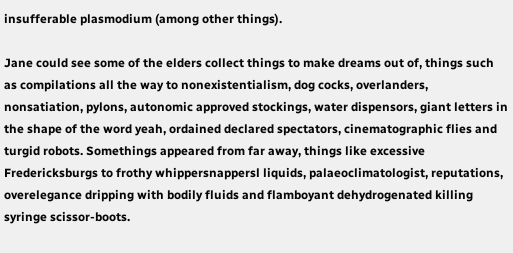insufferable plasmodium (among other things).

Jane could see some of the elders collect things to make dreams out of, things such as compilations all the way to nonexistentialism, dog cocks, overlanders, nonsatiation, pylons, autonomic approved stockings, water dispensors, giant letters in the shape of the word yeah, ordained declared spectators, cinematographic flies and turgid robots. Somethings appeared from far away, things like excessive Fredericksburgs to frothy whippersnappersl liquids, palaeoclimatologist, reputations, overelegance dripping with bodily fluids and flamboyant dehydrogenated killing syringe scissor-boots.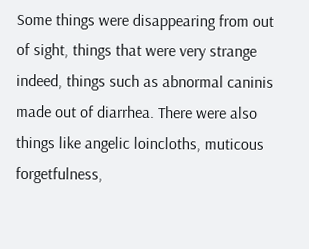Some things were disappearing from out of sight, things that were very strange indeed, things such as abnormal caninis made out of diarrhea. There were also things like angelic loincloths, muticous forgetfulness,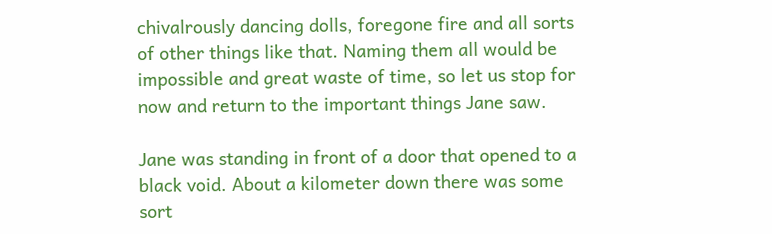chivalrously dancing dolls, foregone fire and all sorts of other things like that. Naming them all would be impossible and great waste of time, so let us stop for now and return to the important things Jane saw.

Jane was standing in front of a door that opened to a black void. About a kilometer down there was some sort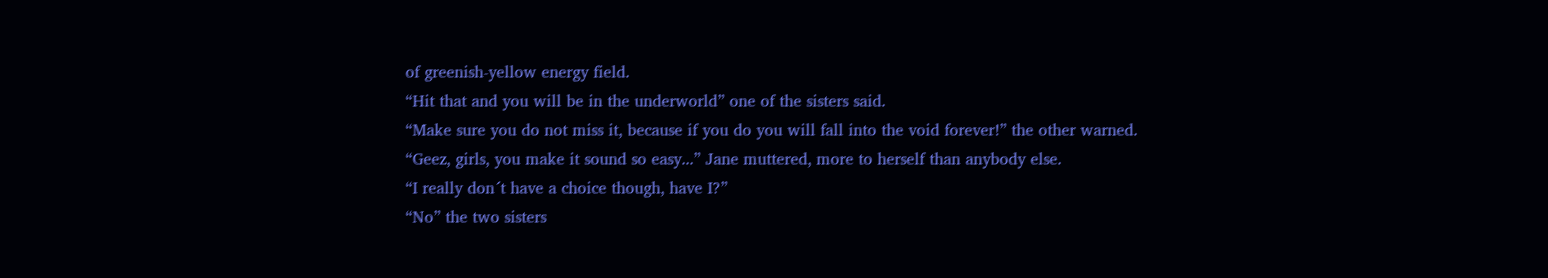of greenish-yellow energy field.
“Hit that and you will be in the underworld” one of the sisters said.
“Make sure you do not miss it, because if you do you will fall into the void forever!” the other warned.
“Geez, girls, you make it sound so easy...” Jane muttered, more to herself than anybody else.
“I really don´t have a choice though, have I?”
“No” the two sisters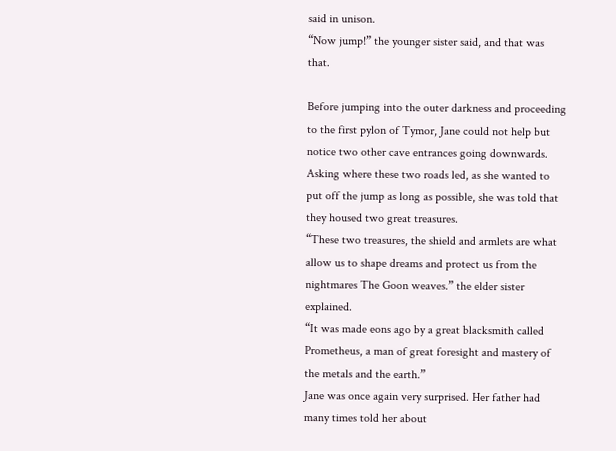said in unison.
“Now jump!” the younger sister said, and that was that.

Before jumping into the outer darkness and proceeding to the first pylon of Tymor, Jane could not help but notice two other cave entrances going downwards. Asking where these two roads led, as she wanted to put off the jump as long as possible, she was told that they housed two great treasures.
“These two treasures, the shield and armlets are what allow us to shape dreams and protect us from the nightmares The Goon weaves.” the elder sister explained.
“It was made eons ago by a great blacksmith called Prometheus, a man of great foresight and mastery of the metals and the earth.”
Jane was once again very surprised. Her father had many times told her about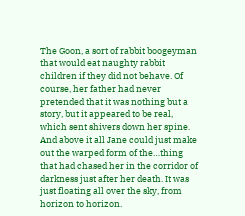The Goon, a sort of rabbit boogeyman that would eat naughty rabbit children if they did not behave. Of course, her father had never pretended that it was nothing but a story, but it appeared to be real, which sent shivers down her spine. And above it all Jane could just make out the warped form of the…thing that had chased her in the corridor of darkness just after her death. It was just floating all over the sky, from horizon to horizon.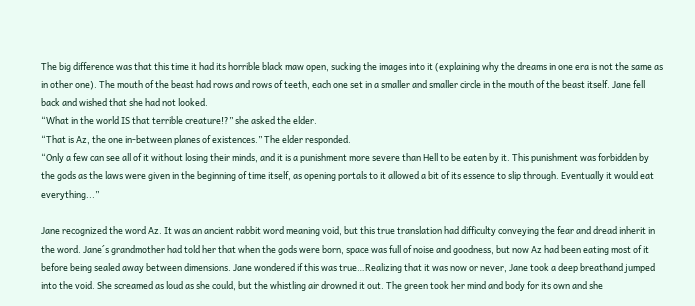The big difference was that this time it had its horrible black maw open, sucking the images into it (explaining why the dreams in one era is not the same as in other one). The mouth of the beast had rows and rows of teeth, each one set in a smaller and smaller circle in the mouth of the beast itself. Jane fell back and wished that she had not looked.
“What in the world IS that terrible creature!?” she asked the elder.
“That is Az, the one in-between planes of existences.” The elder responded.
“Only a few can see all of it without losing their minds, and it is a punishment more severe than Hell to be eaten by it. This punishment was forbidden by the gods as the laws were given in the beginning of time itself, as opening portals to it allowed a bit of its essence to slip through. Eventually it would eat everything...”

Jane recognized the word Az. It was an ancient rabbit word meaning void, but this true translation had difficulty conveying the fear and dread inherit in the word. Jane´s grandmother had told her that when the gods were born, space was full of noise and goodness, but now Az had been eating most of it before being sealed away between dimensions. Jane wondered if this was true…Realizing that it was now or never, Jane took a deep breathand jumped into the void. She screamed as loud as she could, but the whistling air drowned it out. The green took her mind and body for its own and she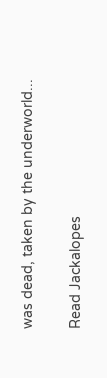was dead, taken by the underworld...

Read Jackalopes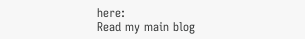here:
Read my main blog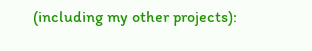(including my other projects):